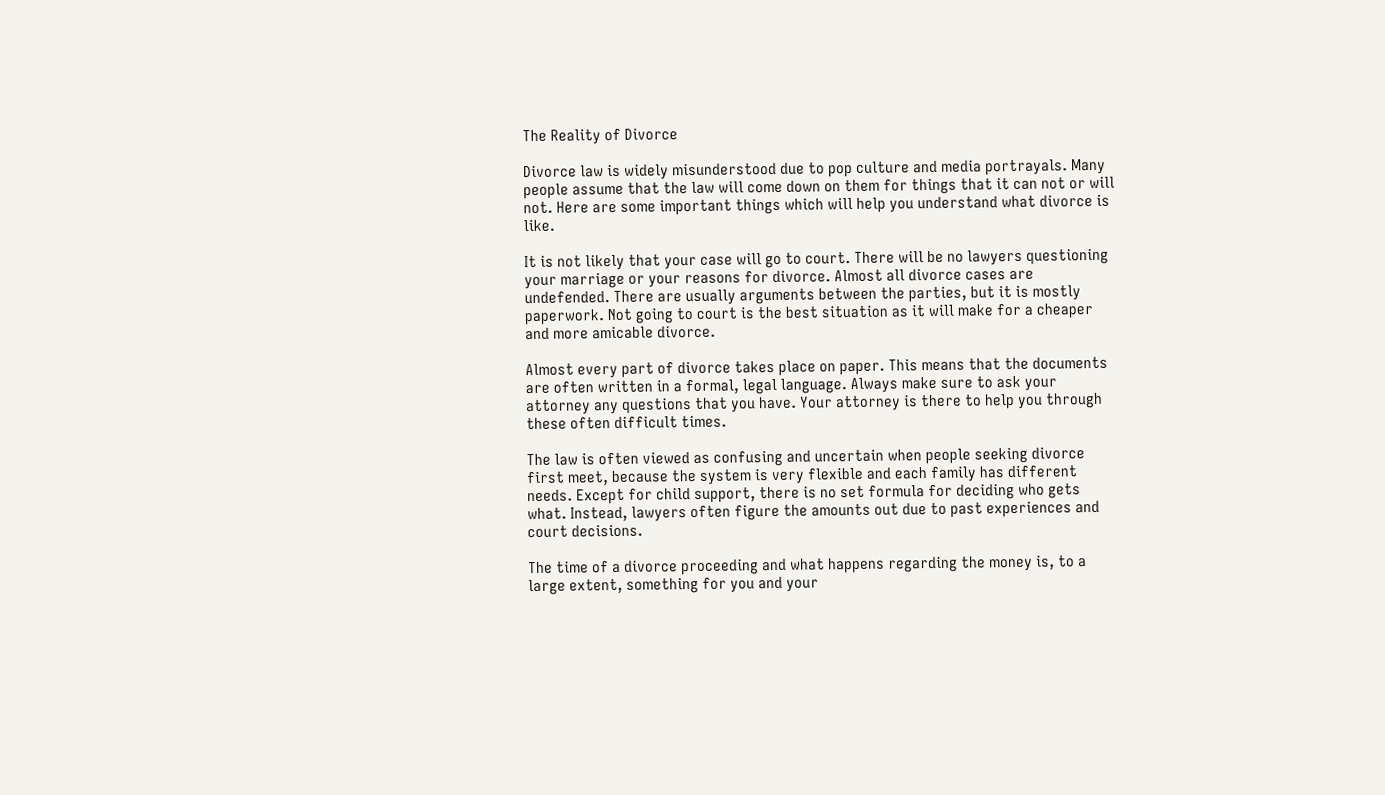The Reality of Divorce

Divorce law is widely misunderstood due to pop culture and media portrayals. Many people assume that the law will come down on them for things that it can not or will not. Here are some important things which will help you understand what divorce is like.

It is not likely that your case will go to court. There will be no lawyers questioning your marriage or your reasons for divorce. Almost all divorce cases are undefended. There are usually arguments between the parties, but it is mostly paperwork. Not going to court is the best situation as it will make for a cheaper and more amicable divorce.

Almost every part of divorce takes place on paper. This means that the documents are often written in a formal, legal language. Always make sure to ask your attorney any questions that you have. Your attorney is there to help you through these often difficult times.

The law is often viewed as confusing and uncertain when people seeking divorce first meet, because the system is very flexible and each family has different needs. Except for child support, there is no set formula for deciding who gets what. Instead, lawyers often figure the amounts out due to past experiences and court decisions.

The time of a divorce proceeding and what happens regarding the money is, to a large extent, something for you and your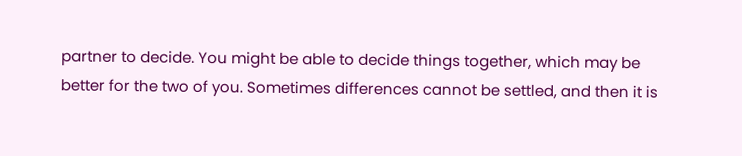partner to decide. You might be able to decide things together, which may be better for the two of you. Sometimes differences cannot be settled, and then it is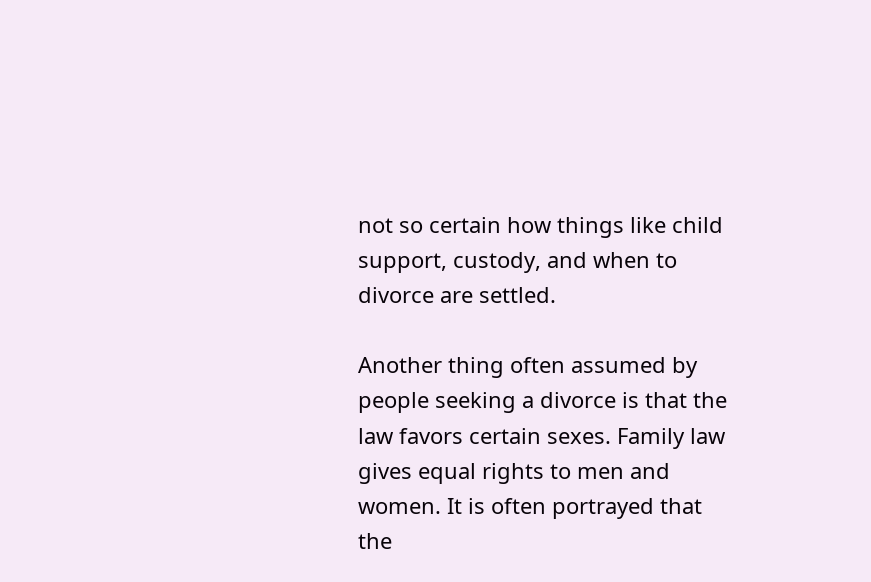not so certain how things like child support, custody, and when to divorce are settled.

Another thing often assumed by people seeking a divorce is that the law favors certain sexes. Family law gives equal rights to men and women. It is often portrayed that the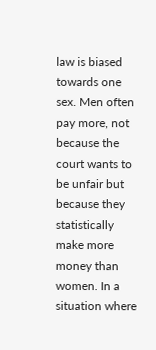law is biased towards one sex. Men often pay more, not because the court wants to be unfair but because they statistically make more money than women. In a situation where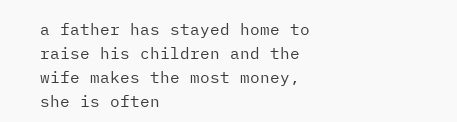a father has stayed home to raise his children and the wife makes the most money, she is often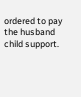ordered to pay the husband child support.